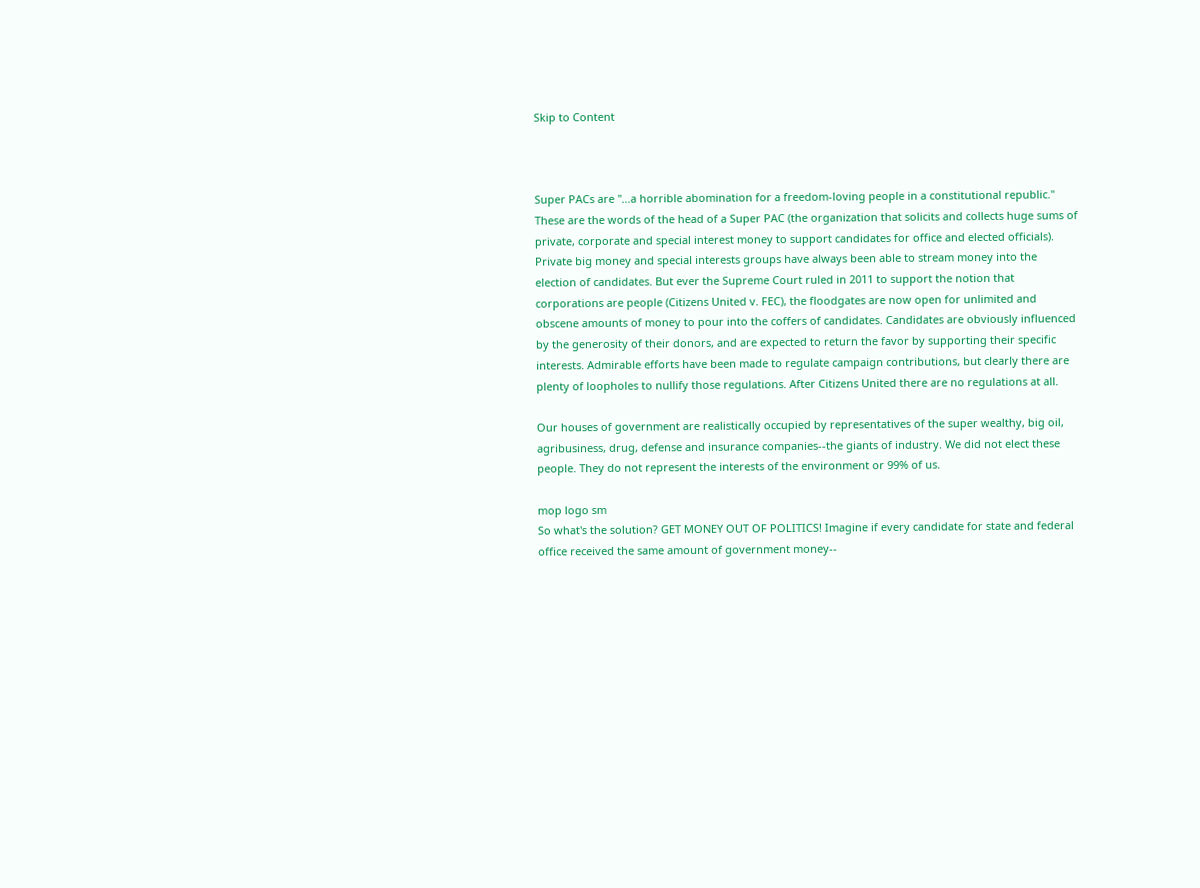Skip to Content



Super PACs are "...a horrible abomination for a freedom-loving people in a constitutional republic." These are the words of the head of a Super PAC (the organization that solicits and collects huge sums of private, corporate and special interest money to support candidates for office and elected officials). Private big money and special interests groups have always been able to stream money into the election of candidates. But ever the Supreme Court ruled in 2011 to support the notion that corporations are people (Citizens United v. FEC), the floodgates are now open for unlimited and obscene amounts of money to pour into the coffers of candidates. Candidates are obviously influenced by the generosity of their donors, and are expected to return the favor by supporting their specific interests. Admirable efforts have been made to regulate campaign contributions, but clearly there are plenty of loopholes to nullify those regulations. After Citizens United there are no regulations at all.

Our houses of government are realistically occupied by representatives of the super wealthy, big oil, agribusiness, drug, defense and insurance companies--the giants of industry. We did not elect these people. They do not represent the interests of the environment or 99% of us.

mop logo sm
So what's the solution? GET MONEY OUT OF POLITICS! Imagine if every candidate for state and federal office received the same amount of government money--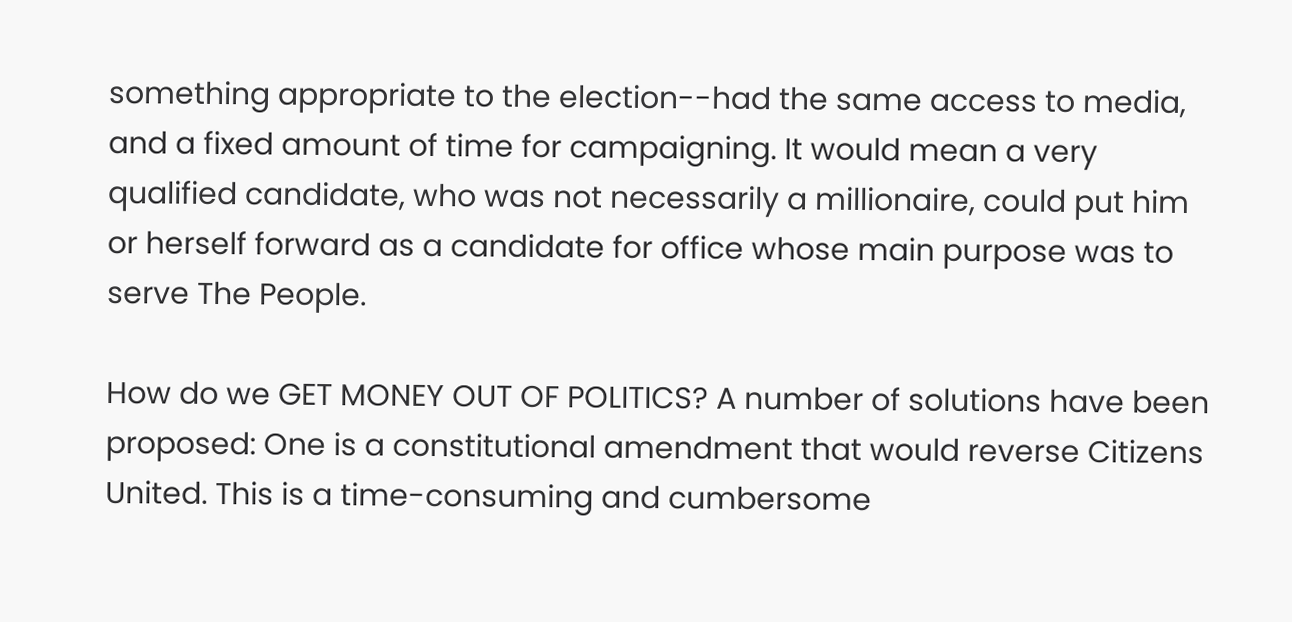something appropriate to the election--had the same access to media, and a fixed amount of time for campaigning. It would mean a very qualified candidate, who was not necessarily a millionaire, could put him or herself forward as a candidate for office whose main purpose was to serve The People.

How do we GET MONEY OUT OF POLITICS? A number of solutions have been proposed: One is a constitutional amendment that would reverse Citizens United. This is a time-consuming and cumbersome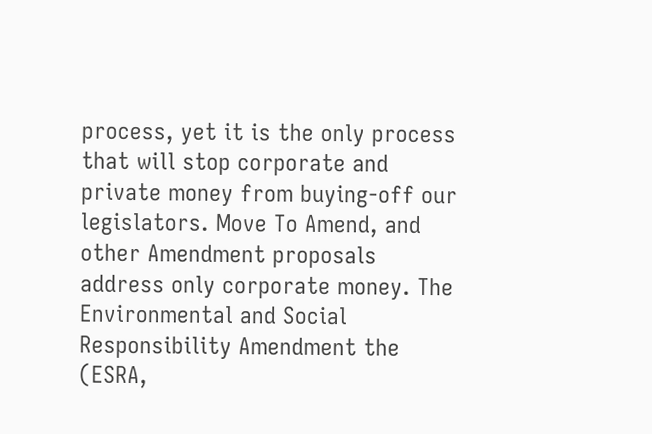process, yet it is the only process that will stop corporate and private money from buying-off our legislators. Move To Amend, and other Amendment proposals address only corporate money. The Environmental and Social Responsibility Amendment the (ESRA,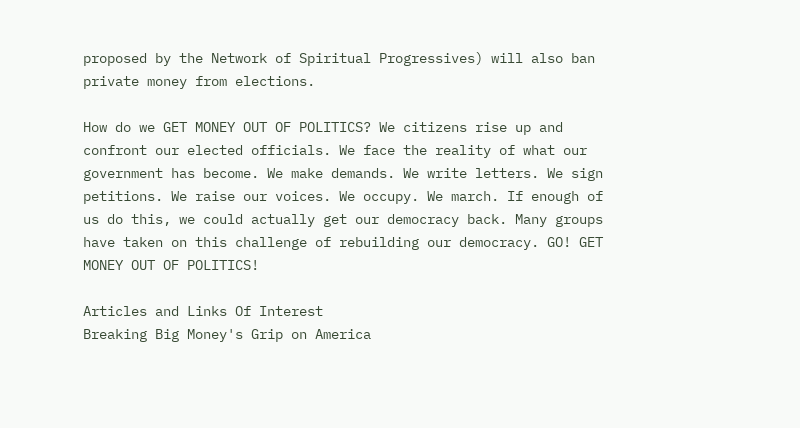proposed by the Network of Spiritual Progressives) will also ban private money from elections.

How do we GET MONEY OUT OF POLITICS? We citizens rise up and confront our elected officials. We face the reality of what our government has become. We make demands. We write letters. We sign petitions. We raise our voices. We occupy. We march. If enough of us do this, we could actually get our democracy back. Many groups have taken on this challenge of rebuilding our democracy. GO! GET MONEY OUT OF POLITICS!

Articles and Links Of Interest
Breaking Big Money's Grip on America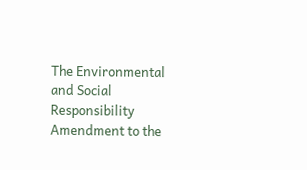The Environmental and Social Responsibility Amendment to the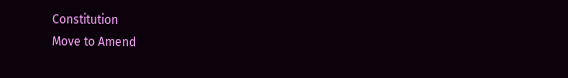Constitution
Move to Amend